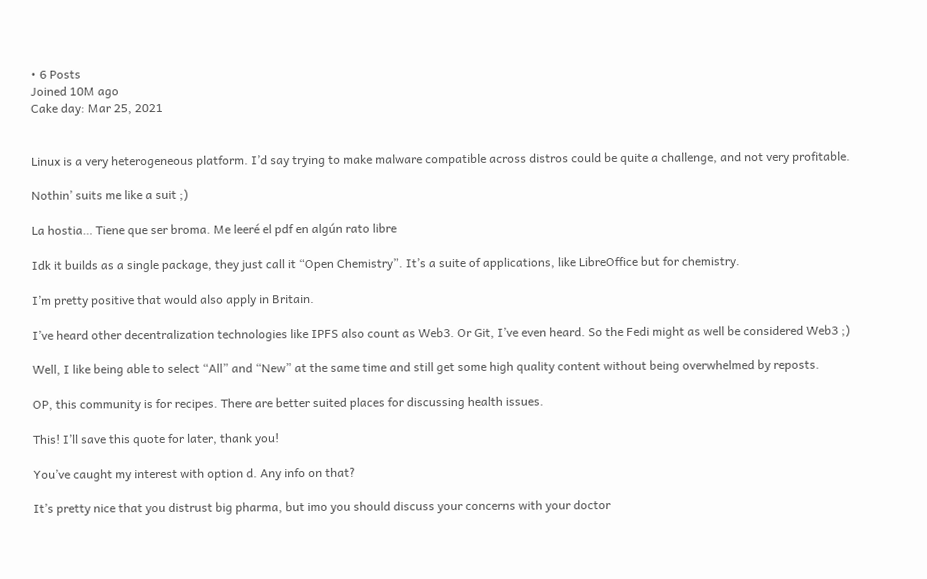• 6 Posts
Joined 10M ago
Cake day: Mar 25, 2021


Linux is a very heterogeneous platform. I’d say trying to make malware compatible across distros could be quite a challenge, and not very profitable.

Nothin’ suits me like a suit ;)

La hostia… Tiene que ser broma. Me leeré el pdf en algún rato libre

Idk it builds as a single package, they just call it “Open Chemistry”. It’s a suite of applications, like LibreOffice but for chemistry.

I’m pretty positive that would also apply in Britain.

I’ve heard other decentralization technologies like IPFS also count as Web3. Or Git, I’ve even heard. So the Fedi might as well be considered Web3 ;)

Well, I like being able to select “All” and “New” at the same time and still get some high quality content without being overwhelmed by reposts.

OP, this community is for recipes. There are better suited places for discussing health issues.

This! I’ll save this quote for later, thank you!

You’ve caught my interest with option d. Any info on that?

It’s pretty nice that you distrust big pharma, but imo you should discuss your concerns with your doctor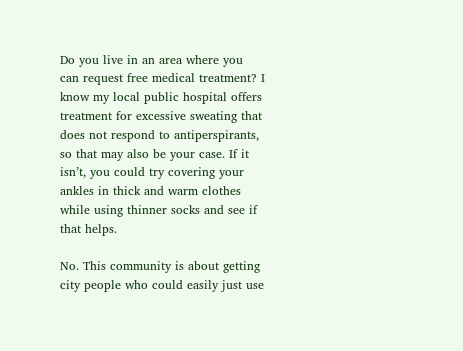Do you live in an area where you can request free medical treatment? I know my local public hospital offers treatment for excessive sweating that does not respond to antiperspirants, so that may also be your case. If it isn’t, you could try covering your ankles in thick and warm clothes while using thinner socks and see if that helps.

No. This community is about getting city people who could easily just use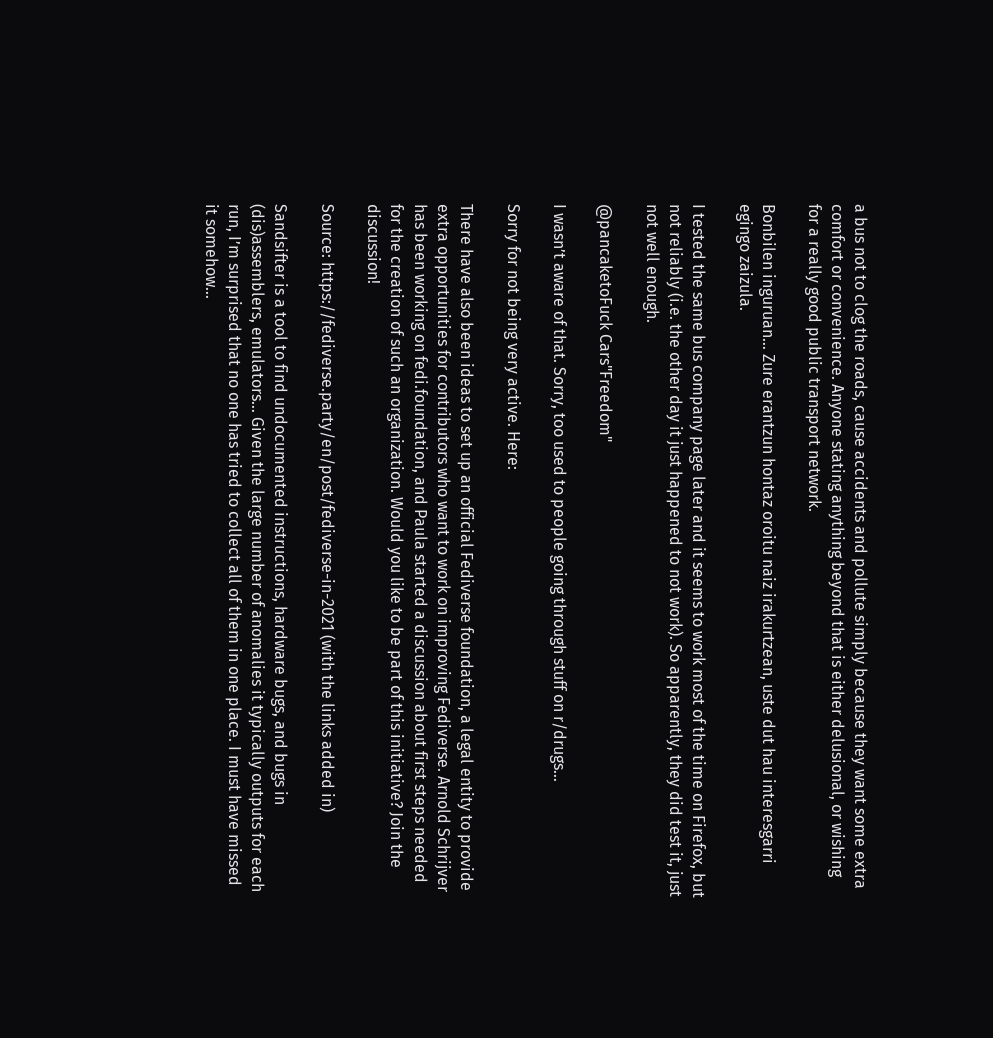a bus not to clog the roads, cause accidents and pollute simply because they want some extra comfort or convenience. Anyone stating anything beyond that is either delusional, or wishing for a really good public transport network.

Bonbilen inguruan… Zure erantzun hontaz oroitu naiz irakurtzean, uste dut hau interesgarri egingo zaizula.

I tested the same bus company page later and it seems to work most of the time on Firefox, but not reliably (i.e. the other day it just happened to not work). So apparently, they did test it, just not well enough.

@pancaketoFuck Cars"Freedom"

I wasn’t aware of that. Sorry, too used to people going through stuff on r/drugs…

Sorry for not being very active. Here:

There have also been ideas to set up an official Fediverse foundation, a legal entity to provide extra opportunities for contributors who want to work on improving Fediverse. Arnold Schrijver has been working on fedi.foundation, and Paula started a discussion about first steps needed for the creation of such an organization. Would you like to be part of this initiative? Join the discussion!

Source: https://fediverse.party/en/post/fediverse-in-2021 (with the links added in)

Sandsifter is a tool to find undocumented instructions, hardware bugs, and bugs in (dis)assemblers, emulators… Given the large number of anomalies it typically outputs for each run, I’m surprised that no one has tried to collect all of them in one place. I must have missed it somehow…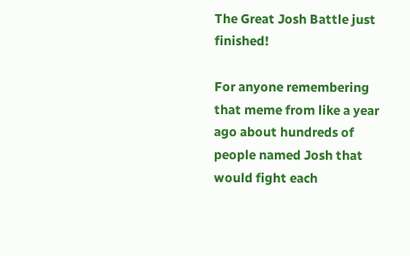The Great Josh Battle just finished!

For anyone remembering that meme from like a year ago about hundreds of people named Josh that would fight each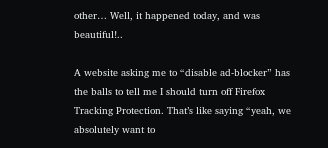other… Well, it happened today, and was beautiful!..

A website asking me to “disable ad-blocker” has the balls to tell me I should turn off Firefox Tracking Protection. That’s like saying “yeah, we absolutely want to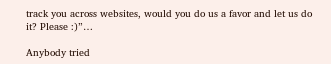track you across websites, would you do us a favor and let us do it? Please :)”…

Anybody tried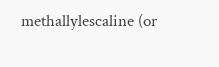methallylescaline (or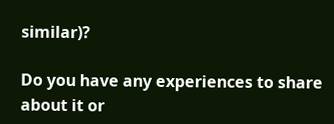similar)?

Do you have any experiences to share about it or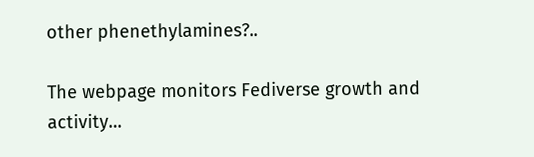other phenethylamines?..

The webpage monitors Fediverse growth and activity…